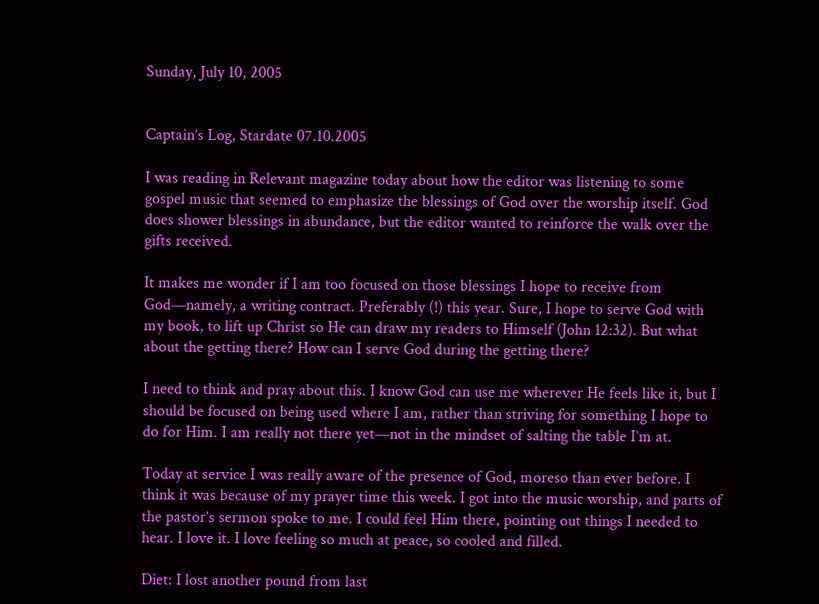Sunday, July 10, 2005


Captain’s Log, Stardate 07.10.2005

I was reading in Relevant magazine today about how the editor was listening to some gospel music that seemed to emphasize the blessings of God over the worship itself. God does shower blessings in abundance, but the editor wanted to reinforce the walk over the gifts received.

It makes me wonder if I am too focused on those blessings I hope to receive from God—namely, a writing contract. Preferably (!) this year. Sure, I hope to serve God with my book, to lift up Christ so He can draw my readers to Himself (John 12:32). But what about the getting there? How can I serve God during the getting there?

I need to think and pray about this. I know God can use me wherever He feels like it, but I should be focused on being used where I am, rather than striving for something I hope to do for Him. I am really not there yet—not in the mindset of salting the table I’m at.

Today at service I was really aware of the presence of God, moreso than ever before. I think it was because of my prayer time this week. I got into the music worship, and parts of the pastor’s sermon spoke to me. I could feel Him there, pointing out things I needed to hear. I love it. I love feeling so much at peace, so cooled and filled.

Diet: I lost another pound from last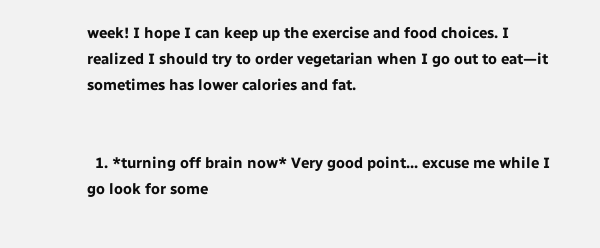week! I hope I can keep up the exercise and food choices. I realized I should try to order vegetarian when I go out to eat—it sometimes has lower calories and fat.


  1. *turning off brain now* Very good point... excuse me while I go look for some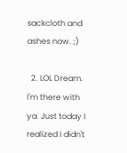sackcloth and ashes now. ;)

  2. LOL Dream. I'm there with ya. Just today I realized I didn't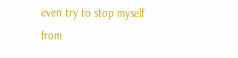even try to stop myself from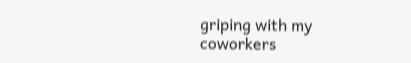griping with my coworkers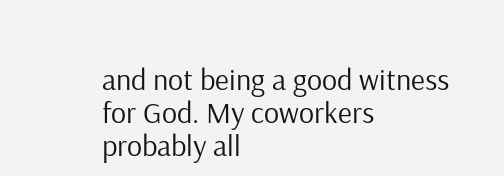and not being a good witness for God. My coworkers probably all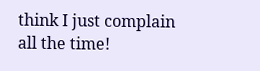think I just complain all the time!